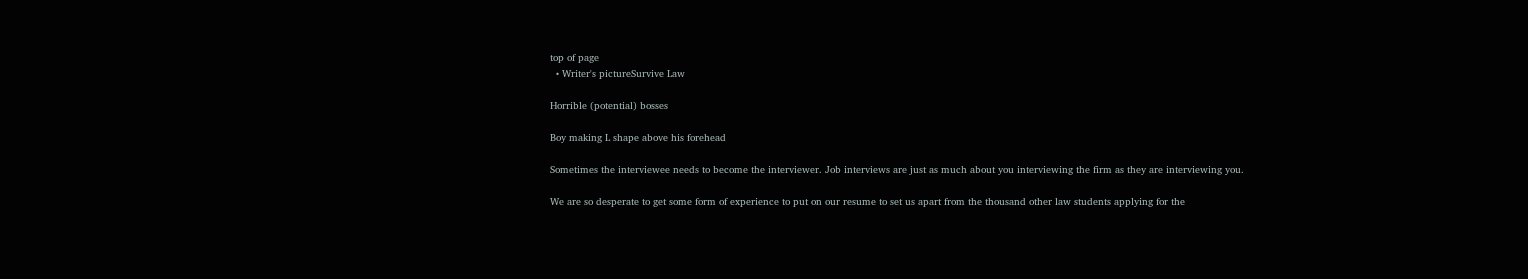top of page
  • Writer's pictureSurvive Law

Horrible (potential) bosses

Boy making L shape above his forehead

Sometimes the interviewee needs to become the interviewer. Job interviews are just as much about you interviewing the firm as they are interviewing you.

We are so desperate to get some form of experience to put on our resume to set us apart from the thousand other law students applying for the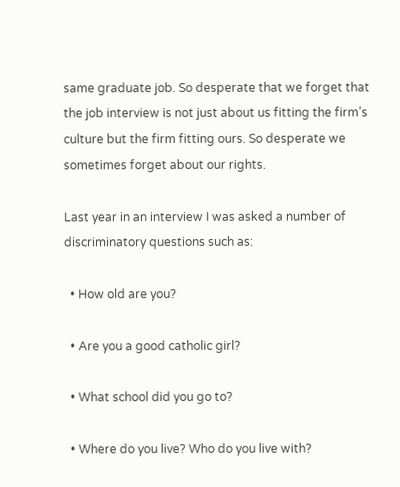same graduate job. So desperate that we forget that the job interview is not just about us fitting the firm’s culture but the firm fitting ours. So desperate we sometimes forget about our rights.

Last year in an interview I was asked a number of discriminatory questions such as:

  • How old are you?

  • Are you a good catholic girl?

  • What school did you go to?

  • Where do you live? Who do you live with?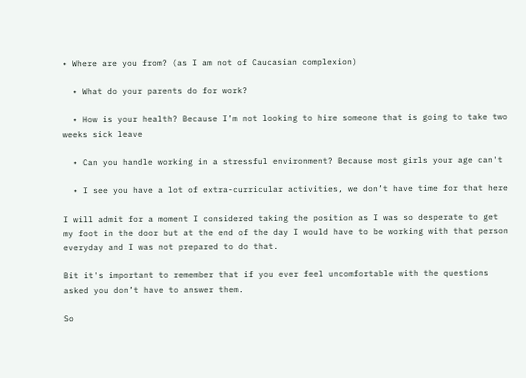• Where are you from? (as I am not of Caucasian complexion)

  • What do your parents do for work?

  • How is your health? Because I’m not looking to hire someone that is going to take two weeks sick leave

  • Can you handle working in a stressful environment? Because most girls your age can't

  • I see you have a lot of extra-curricular activities, we don’t have time for that here

I will admit for a moment I considered taking the position as I was so desperate to get my foot in the door but at the end of the day I would have to be working with that person everyday and I was not prepared to do that.

Bit it's important to remember that if you ever feel uncomfortable with the questions asked you don’t have to answer them.

So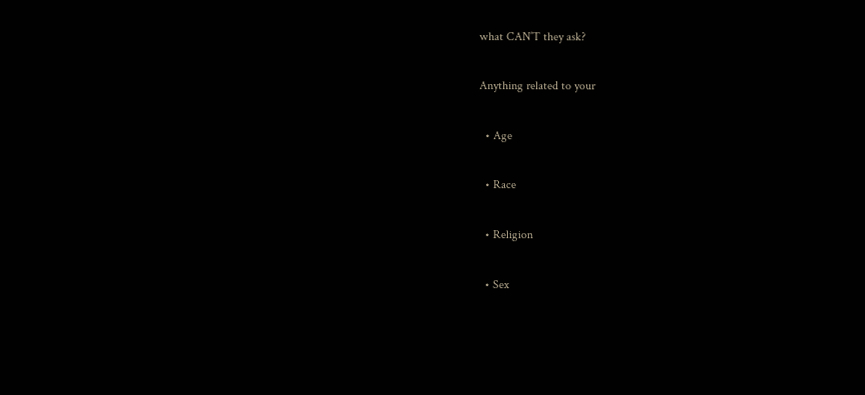what CAN’T they ask?

Anything related to your

  • Age

  • Race

  • Religion

  • Sex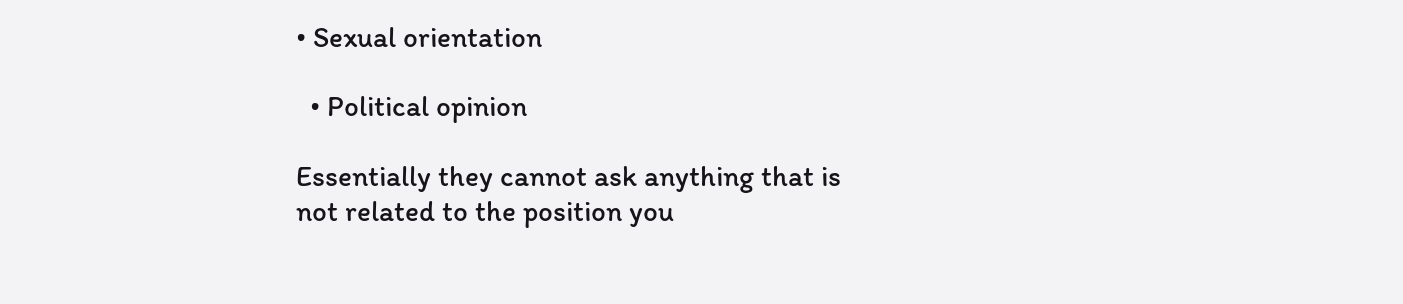• Sexual orientation

  • Political opinion

Essentially they cannot ask anything that is not related to the position you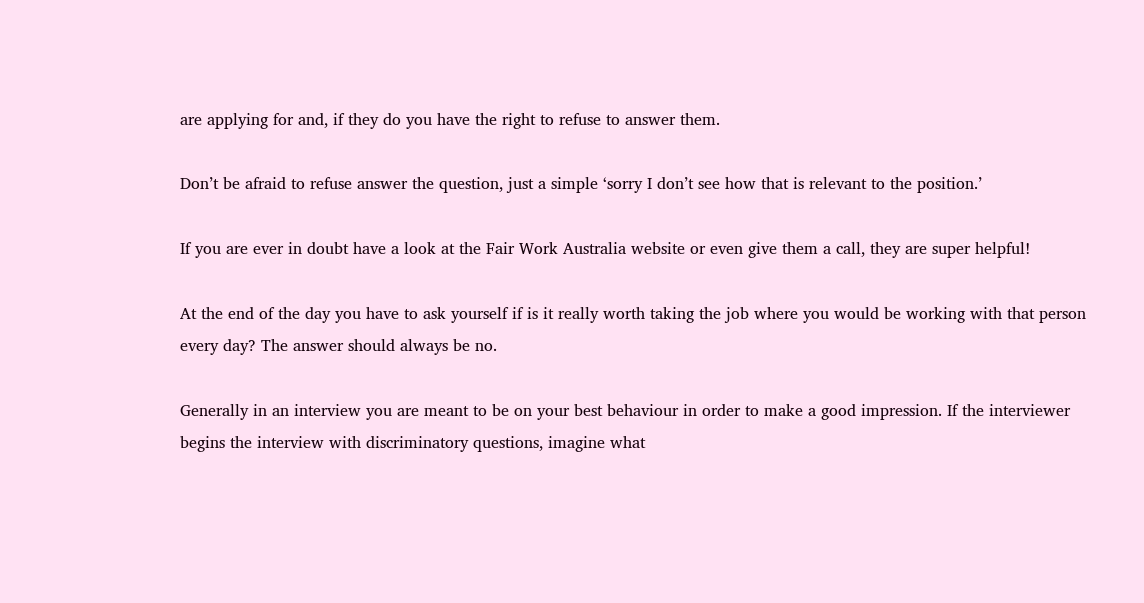are applying for and, if they do you have the right to refuse to answer them.

Don’t be afraid to refuse answer the question, just a simple ‘sorry I don’t see how that is relevant to the position.’

If you are ever in doubt have a look at the Fair Work Australia website or even give them a call, they are super helpful!

At the end of the day you have to ask yourself if is it really worth taking the job where you would be working with that person every day? The answer should always be no.

Generally in an interview you are meant to be on your best behaviour in order to make a good impression. If the interviewer begins the interview with discriminatory questions, imagine what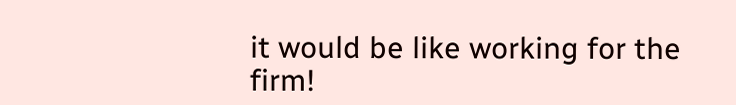it would be like working for the firm!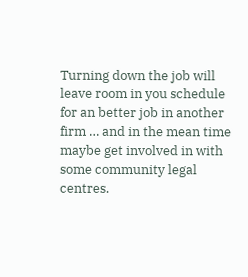Turning down the job will leave room in you schedule for an better job in another firm … and in the mean time maybe get involved in with some community legal centres.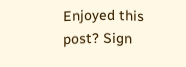Enjoyed this post? Sign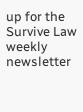up for the Survive Law weekly newsletter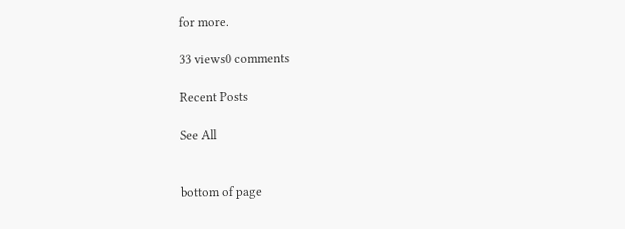for more.

33 views0 comments

Recent Posts

See All


bottom of page